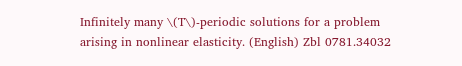Infinitely many \(T\)-periodic solutions for a problem arising in nonlinear elasticity. (English) Zbl 0781.34032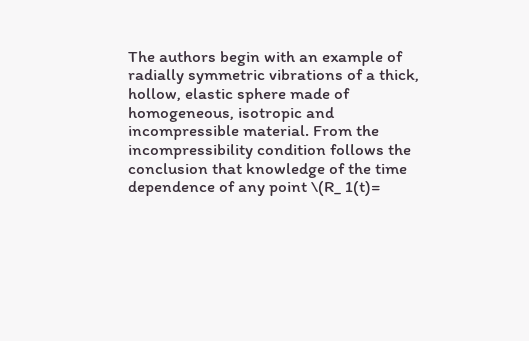The authors begin with an example of radially symmetric vibrations of a thick, hollow, elastic sphere made of homogeneous, isotropic and incompressible material. From the incompressibility condition follows the conclusion that knowledge of the time dependence of any point \(R_ 1(t)=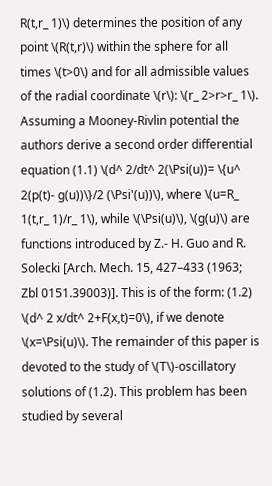R(t,r_ 1)\) determines the position of any point \(R(t,r)\) within the sphere for all times \(t>0\) and for all admissible values of the radial coordinate \(r\): \(r_ 2>r>r_ 1\). Assuming a Mooney-Rivlin potential the authors derive a second order differential equation (1.1) \(d^ 2/dt^ 2(\Psi(u))= \{u^ 2(p(t)- g(u))\}/2 (\Psi'(u))\), where \(u=R_ 1(t,r_ 1)/r_ 1\), while \(\Psi(u)\), \(g(u)\) are functions introduced by Z.- H. Guo and R. Solecki [Arch. Mech. 15, 427–433 (1963; Zbl 0151.39003)]. This is of the form: (1.2) \(d^ 2 x/dt^ 2+F(x,t)=0\), if we denote \(x=\Psi(u)\). The remainder of this paper is devoted to the study of \(T\)-oscillatory solutions of (1.2). This problem has been studied by several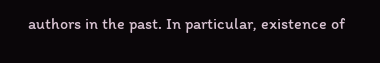authors in the past. In particular, existence of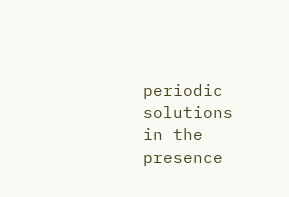periodic solutions in the presence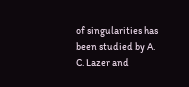of singularities has been studied by A. C. Lazer and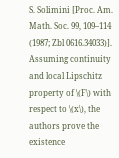S. Solimini [Proc. Am. Math. Soc. 99, 109–114 (1987; Zbl 0616.34033)]. Assuming continuity and local Lipschitz property of \(F\) with respect to \(x\), the authors prove the existence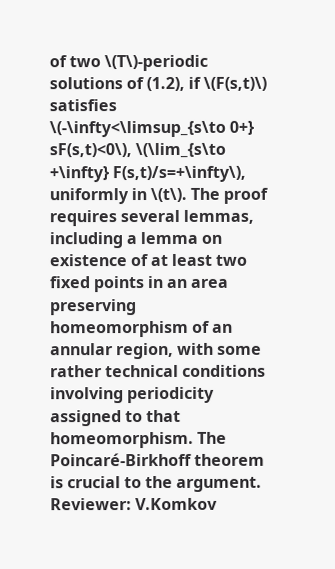of two \(T\)-periodic solutions of (1.2), if \(F(s,t)\) satisfies \(-\infty<\limsup_{s\to 0+} sF(s,t)<0\), \(\lim_{s\to +\infty} F(s,t)/s=+\infty\), uniformly in \(t\). The proof requires several lemmas, including a lemma on existence of at least two fixed points in an area preserving homeomorphism of an annular region, with some rather technical conditions involving periodicity assigned to that homeomorphism. The Poincaré-Birkhoff theorem is crucial to the argument.
Reviewer: V.Komkov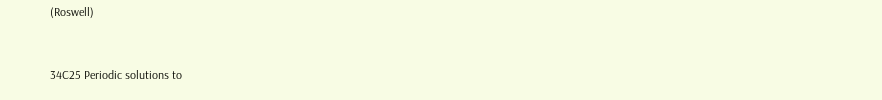(Roswell)


34C25 Periodic solutions to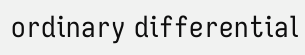ordinary differential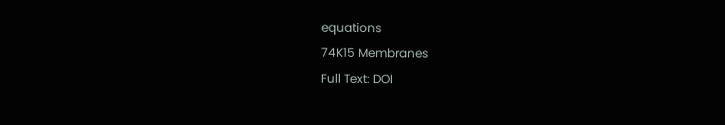equations
74K15 Membranes
Full Text: DOI